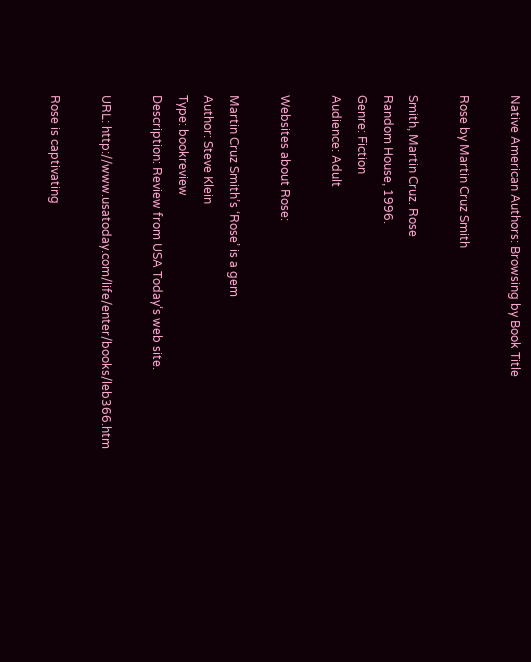Native American Authors: Browsing by Book Title

Rose by Martin Cruz Smith

Smith, Martin Cruz. Rose
Random House, 1996.
Genre: Fiction
Audience: Adult

Websites about Rose:

Martin Cruz Smith’s ‘Rose’ is a gem
Author: Steve Klein
Type: bookreview
Description: Review from USA Today‘s web site.

URL: http://www.usatoday.com/life/enter/books/leb366.htm

Rose is captivating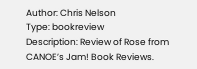Author: Chris Nelson
Type: bookreview
Description: Review of Rose from CANOE’s Jam! Book Reviews.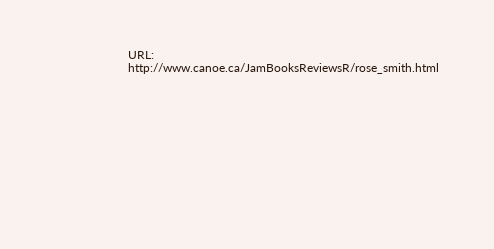URL: http://www.canoe.ca/JamBooksReviewsR/rose_smith.html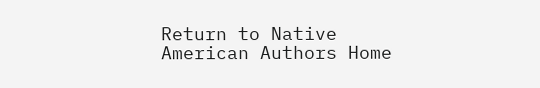Return to Native American Authors Home